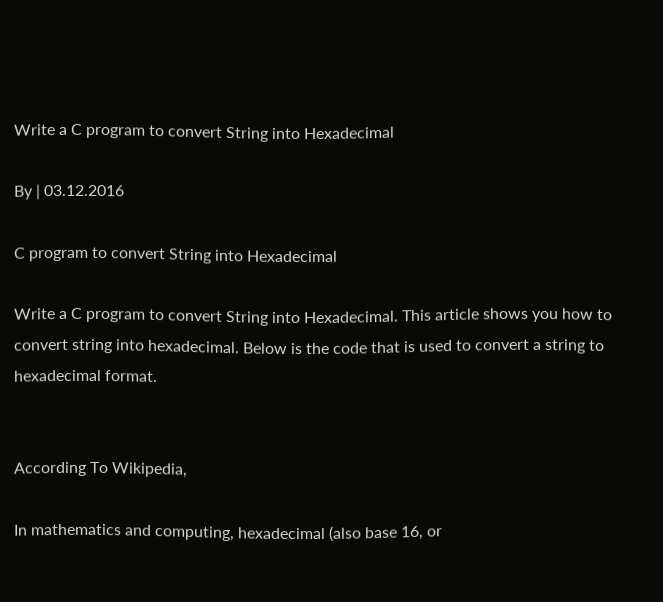Write a C program to convert String into Hexadecimal

By | 03.12.2016

C program to convert String into Hexadecimal

Write a C program to convert String into Hexadecimal. This article shows you how to convert string into hexadecimal. Below is the code that is used to convert a string to hexadecimal format.


According To Wikipedia,

In mathematics and computing, hexadecimal (also base 16, or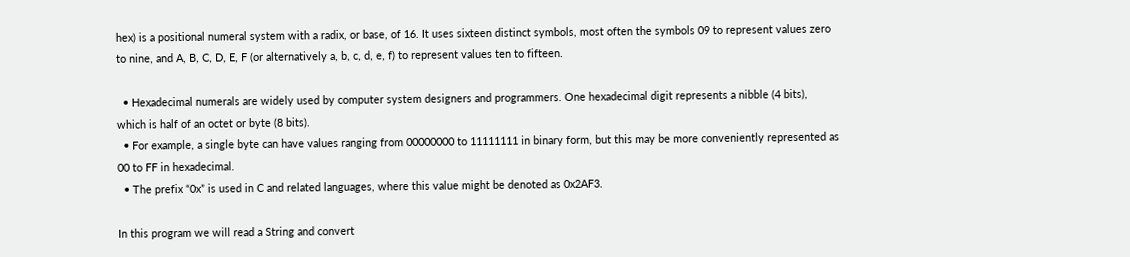hex) is a positional numeral system with a radix, or base, of 16. It uses sixteen distinct symbols, most often the symbols 09 to represent values zero to nine, and A, B, C, D, E, F (or alternatively a, b, c, d, e, f) to represent values ten to fifteen.

  • Hexadecimal numerals are widely used by computer system designers and programmers. One hexadecimal digit represents a nibble (4 bits), which is half of an octet or byte (8 bits).
  • For example, a single byte can have values ranging from 00000000 to 11111111 in binary form, but this may be more conveniently represented as 00 to FF in hexadecimal.
  • The prefix “0x” is used in C and related languages, where this value might be denoted as 0x2AF3.

In this program we will read a String and convert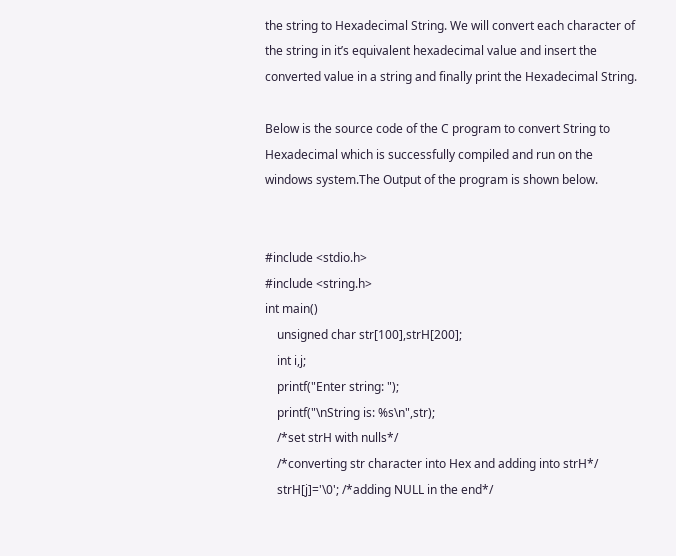the string to Hexadecimal String. We will convert each character of the string in it’s equivalent hexadecimal value and insert the converted value in a string and finally print the Hexadecimal String.

Below is the source code of the C program to convert String to Hexadecimal which is successfully compiled and run on the windows system.The Output of the program is shown below.


#include <stdio.h>
#include <string.h>
int main()
    unsigned char str[100],strH[200];
    int i,j;
    printf("Enter string: ");
    printf("\nString is: %s\n",str);
    /*set strH with nulls*/
    /*converting str character into Hex and adding into strH*/
    strH[j]='\0'; /*adding NULL in the end*/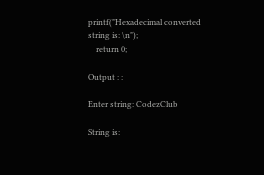printf("Hexadecimal converted string is: \n");
    return 0;

Output : :

Enter string: CodezClub

String is: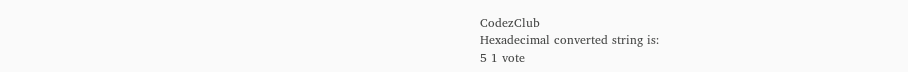CodezClub
Hexadecimal converted string is:
5 1 vote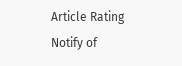Article Rating
Notify of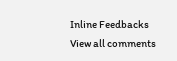Inline Feedbacks
View all comments